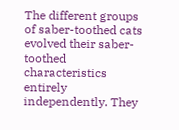The different groups of saber-toothed cats evolved their saber-toothed characteristics entirely independently. They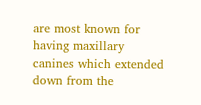are most known for having maxillary canines which extended down from the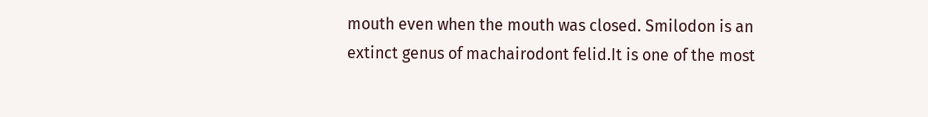mouth even when the mouth was closed. Smilodon is an extinct genus of machairodont felid.It is one of the most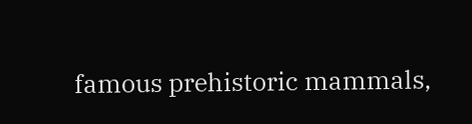famous prehistoric mammals,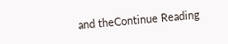and theContinue Reading